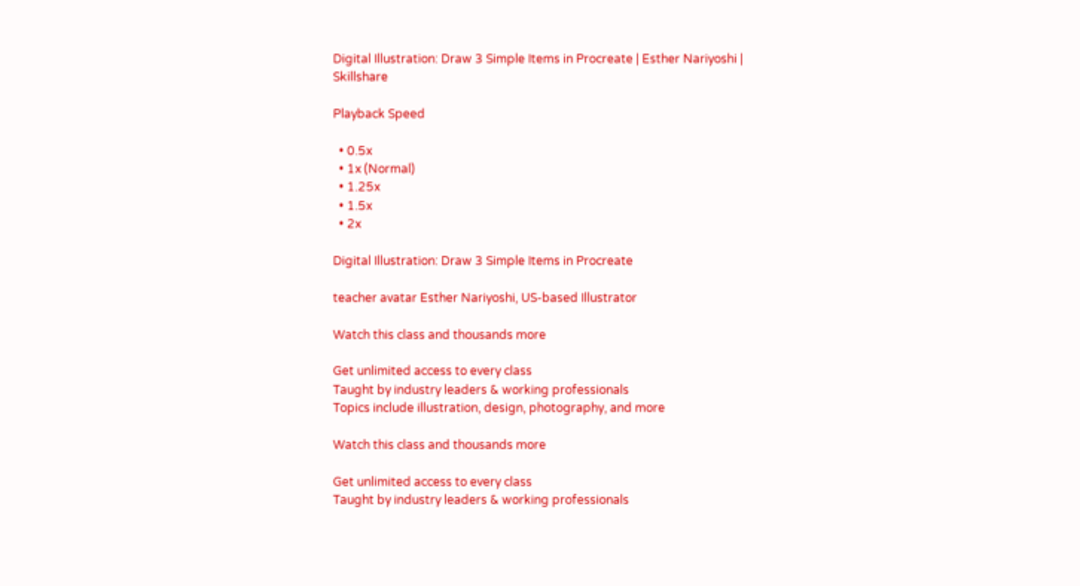Digital Illustration: Draw 3 Simple Items in Procreate | Esther Nariyoshi | Skillshare

Playback Speed

  • 0.5x
  • 1x (Normal)
  • 1.25x
  • 1.5x
  • 2x

Digital Illustration: Draw 3 Simple Items in Procreate

teacher avatar Esther Nariyoshi, US-based Illustrator

Watch this class and thousands more

Get unlimited access to every class
Taught by industry leaders & working professionals
Topics include illustration, design, photography, and more

Watch this class and thousands more

Get unlimited access to every class
Taught by industry leaders & working professionals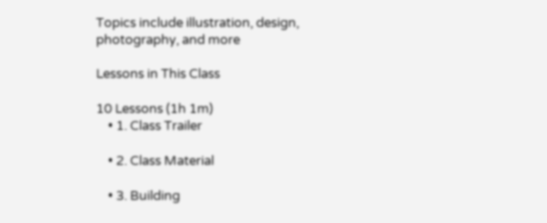Topics include illustration, design, photography, and more

Lessons in This Class

10 Lessons (1h 1m)
    • 1. Class Trailer

    • 2. Class Material

    • 3. Building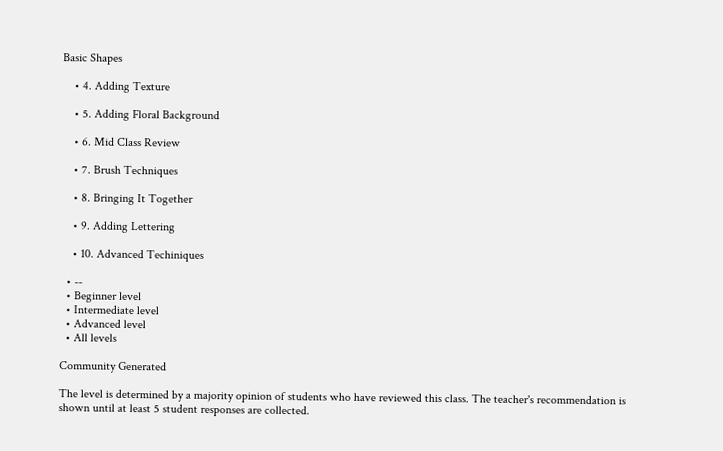Basic Shapes

    • 4. Adding Texture

    • 5. Adding Floral Background

    • 6. Mid Class Review

    • 7. Brush Techniques

    • 8. Bringing It Together

    • 9. Adding Lettering

    • 10. Advanced Techiniques

  • --
  • Beginner level
  • Intermediate level
  • Advanced level
  • All levels

Community Generated

The level is determined by a majority opinion of students who have reviewed this class. The teacher's recommendation is shown until at least 5 student responses are collected.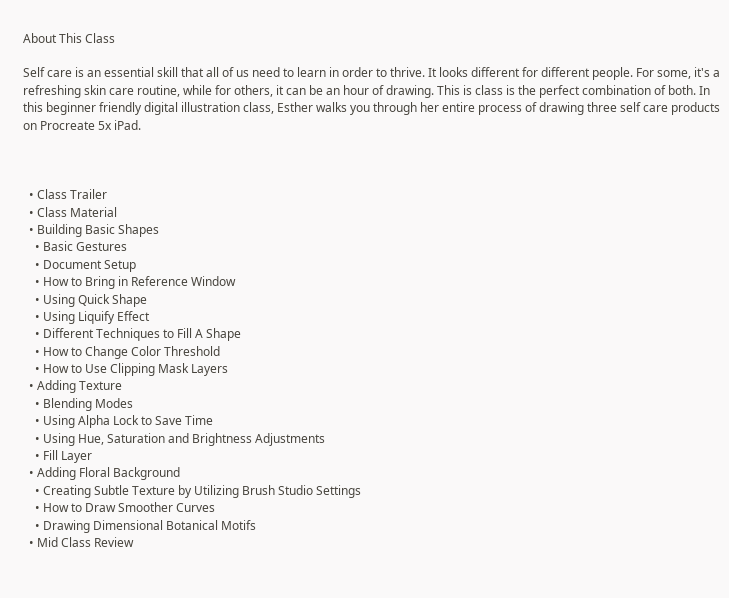About This Class

Self care is an essential skill that all of us need to learn in order to thrive. It looks different for different people. For some, it's a refreshing skin care routine, while for others, it can be an hour of drawing. This is class is the perfect combination of both. In this beginner friendly digital illustration class, Esther walks you through her entire process of drawing three self care products on Procreate 5x iPad.



  • Class Trailer
  • Class Material
  • Building Basic Shapes
    • Basic Gestures
    • Document Setup
    • How to Bring in Reference Window
    • Using Quick Shape
    • Using Liquify Effect
    • Different Techniques to Fill A Shape
    • How to Change Color Threshold
    • How to Use Clipping Mask Layers
  • Adding Texture
    • Blending Modes
    • Using Alpha Lock to Save Time
    • Using Hue, Saturation and Brightness Adjustments
    • Fill Layer
  • Adding Floral Background
    • Creating Subtle Texture by Utilizing Brush Studio Settings
    • How to Draw Smoother Curves
    • Drawing Dimensional Botanical Motifs
  • Mid Class Review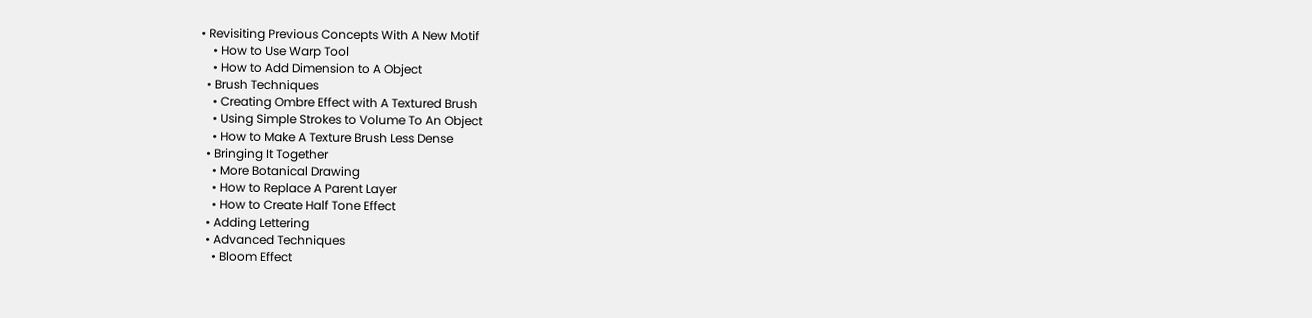• Revisiting Previous Concepts With A New Motif
    • How to Use Warp Tool
    • How to Add Dimension to A Object
  • Brush Techniques
    • Creating Ombre Effect with A Textured Brush
    • Using Simple Strokes to Volume To An Object
    • How to Make A Texture Brush Less Dense
  • Bringing It Together
    • More Botanical Drawing
    • How to Replace A Parent Layer
    • How to Create Half Tone Effect
  • Adding Lettering
  • Advanced Techniques
    • Bloom Effect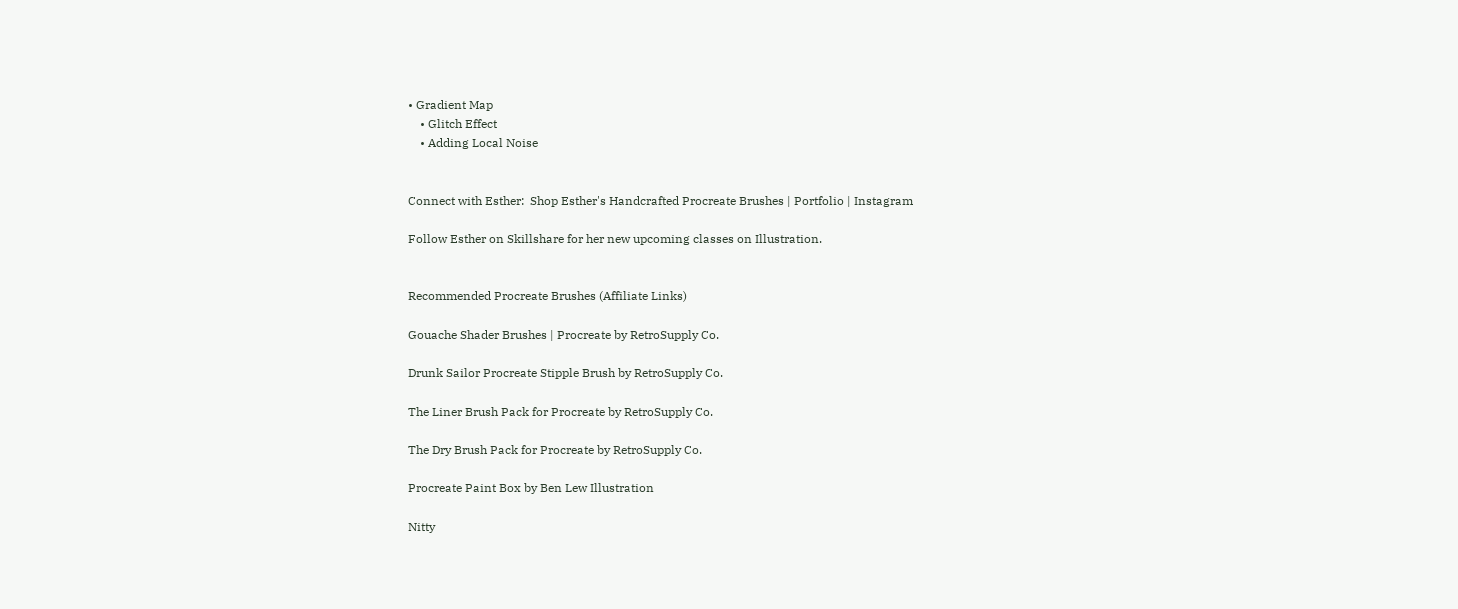• Gradient Map
    • Glitch Effect
    • Adding Local Noise


Connect with Esther:  Shop Esther's Handcrafted Procreate Brushes | Portfolio | Instagram

Follow Esther on Skillshare for her new upcoming classes on Illustration.


Recommended Procreate Brushes (Affiliate Links)

Gouache Shader Brushes | Procreate by RetroSupply Co.

Drunk Sailor Procreate Stipple Brush by RetroSupply Co.

The Liner Brush Pack for Procreate by RetroSupply Co.

The Dry Brush Pack for Procreate by RetroSupply Co.

Procreate Paint Box by Ben Lew Illustration

Nitty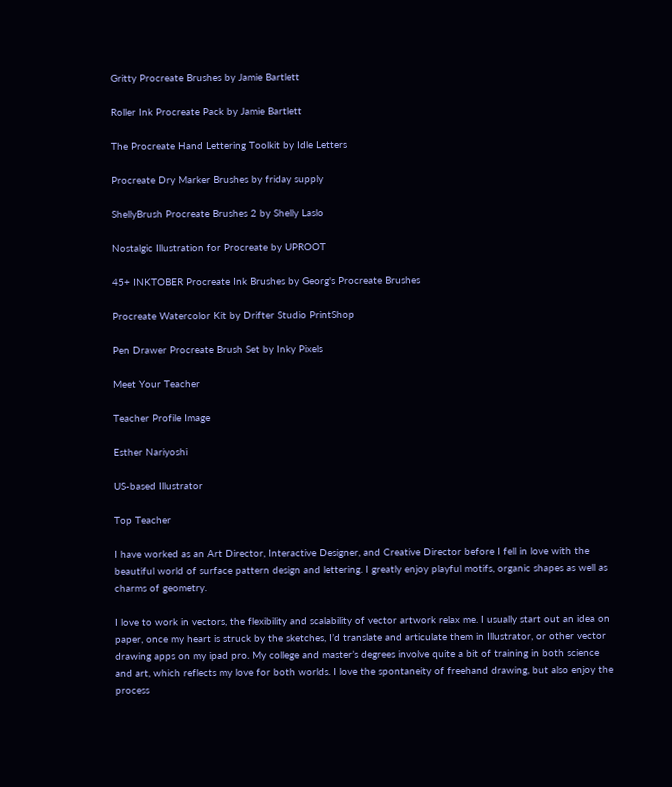Gritty Procreate Brushes by Jamie Bartlett

Roller Ink Procreate Pack by Jamie Bartlett

The Procreate Hand Lettering Toolkit by Idle Letters

Procreate Dry Marker Brushes by friday supply

ShellyBrush Procreate Brushes 2 by Shelly Laslo

Nostalgic Illustration for Procreate by UPROOT

45+ INKTOBER Procreate Ink Brushes by Georg's Procreate Brushes

Procreate Watercolor Kit by Drifter Studio PrintShop

Pen Drawer Procreate Brush Set by Inky Pixels

Meet Your Teacher

Teacher Profile Image

Esther Nariyoshi

US-based Illustrator

Top Teacher

I have worked as an Art Director, Interactive Designer, and Creative Director before I fell in love with the beautiful world of surface pattern design and lettering. I greatly enjoy playful motifs, organic shapes as well as charms of geometry.

I love to work in vectors, the flexibility and scalability of vector artwork relax me. I usually start out an idea on paper, once my heart is struck by the sketches, I’d translate and articulate them in Illustrator, or other vector drawing apps on my ipad pro. My college and master’s degrees involve quite a bit of training in both science and art, which reflects my love for both worlds. I love the spontaneity of freehand drawing, but also enjoy the process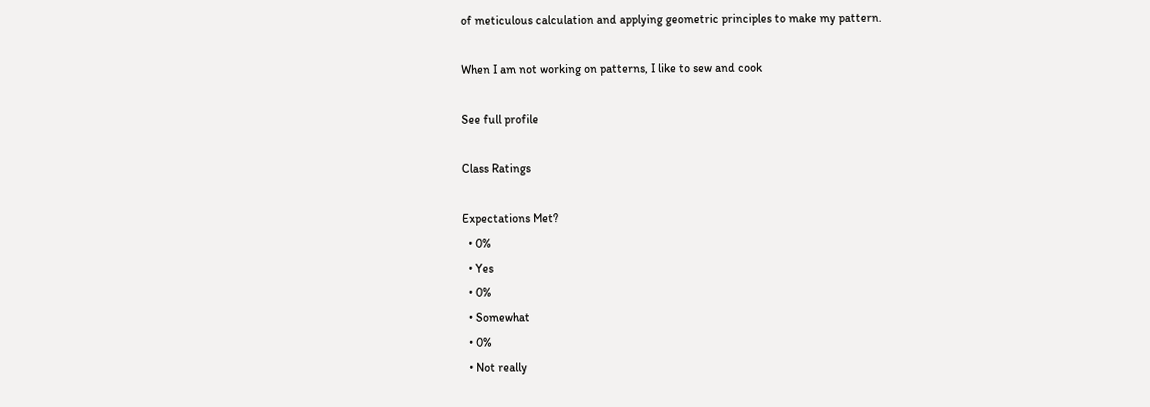of meticulous calculation and applying geometric principles to make my pattern.

When I am not working on patterns, I like to sew and cook

See full profile

Class Ratings

Expectations Met?
  • 0%
  • Yes
  • 0%
  • Somewhat
  • 0%
  • Not really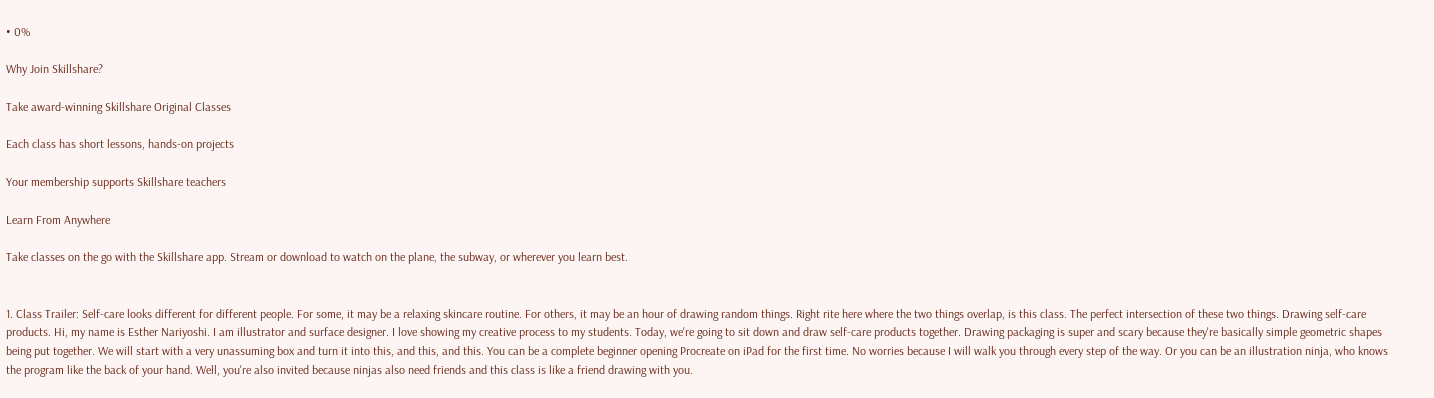• 0%

Why Join Skillshare?

Take award-winning Skillshare Original Classes

Each class has short lessons, hands-on projects

Your membership supports Skillshare teachers

Learn From Anywhere

Take classes on the go with the Skillshare app. Stream or download to watch on the plane, the subway, or wherever you learn best.


1. Class Trailer: Self-care looks different for different people. For some, it may be a relaxing skincare routine. For others, it may be an hour of drawing random things. Right rite here where the two things overlap, is this class. The perfect intersection of these two things. Drawing self-care products. Hi, my name is Esther Nariyoshi. I am illustrator and surface designer. I love showing my creative process to my students. Today, we're going to sit down and draw self-care products together. Drawing packaging is super and scary because they're basically simple geometric shapes being put together. We will start with a very unassuming box and turn it into this, and this, and this. You can be a complete beginner opening Procreate on iPad for the first time. No worries because I will walk you through every step of the way. Or you can be an illustration ninja, who knows the program like the back of your hand. Well, you're also invited because ninjas also need friends and this class is like a friend drawing with you.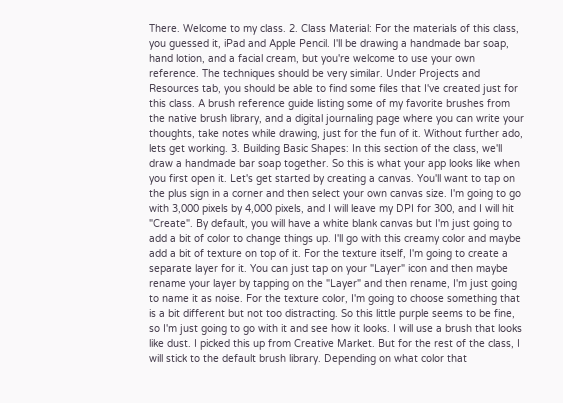There. Welcome to my class. 2. Class Material: For the materials of this class, you guessed it, iPad and Apple Pencil. I'll be drawing a handmade bar soap, hand lotion, and a facial cream, but you're welcome to use your own reference. The techniques should be very similar. Under Projects and Resources tab, you should be able to find some files that I've created just for this class. A brush reference guide listing some of my favorite brushes from the native brush library, and a digital journaling page where you can write your thoughts, take notes while drawing, just for the fun of it. Without further ado, lets get working. 3. Building Basic Shapes: In this section of the class, we'll draw a handmade bar soap together. So this is what your app looks like when you first open it. Let's get started by creating a canvas. You'll want to tap on the plus sign in a corner and then select your own canvas size. I'm going to go with 3,000 pixels by 4,000 pixels, and I will leave my DPI for 300, and I will hit "Create". By default, you will have a white blank canvas but I'm just going to add a bit of color to change things up. I'll go with this creamy color and maybe add a bit of texture on top of it. For the texture itself, I'm going to create a separate layer for it. You can just tap on your "Layer" icon and then maybe rename your layer by tapping on the "Layer" and then rename, I'm just going to name it as noise. For the texture color, I'm going to choose something that is a bit different but not too distracting. So this little purple seems to be fine, so I'm just going to go with it and see how it looks. I will use a brush that looks like dust. I picked this up from Creative Market. But for the rest of the class, I will stick to the default brush library. Depending on what color that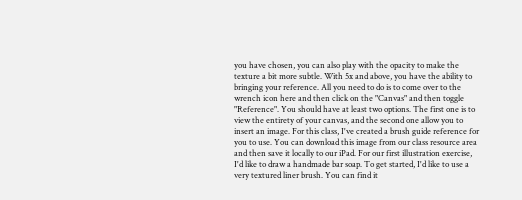you have chosen, you can also play with the opacity to make the texture a bit more subtle. With 5x and above, you have the ability to bringing your reference. All you need to do is to come over to the wrench icon here and then click on the "Canvas" and then toggle "Reference". You should have at least two options. The first one is to view the entirety of your canvas, and the second one allow you to insert an image. For this class, I've created a brush guide reference for you to use. You can download this image from our class resource area and then save it locally to our iPad. For our first illustration exercise, I'd like to draw a handmade bar soap. To get started, I'd like to use a very textured liner brush. You can find it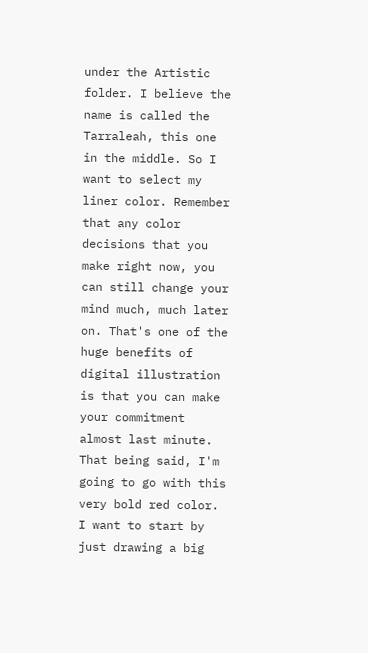under the Artistic folder. I believe the name is called the Tarraleah, this one in the middle. So I want to select my liner color. Remember that any color decisions that you make right now, you can still change your mind much, much later on. That's one of the huge benefits of digital illustration is that you can make your commitment almost last minute. That being said, I'm going to go with this very bold red color. I want to start by just drawing a big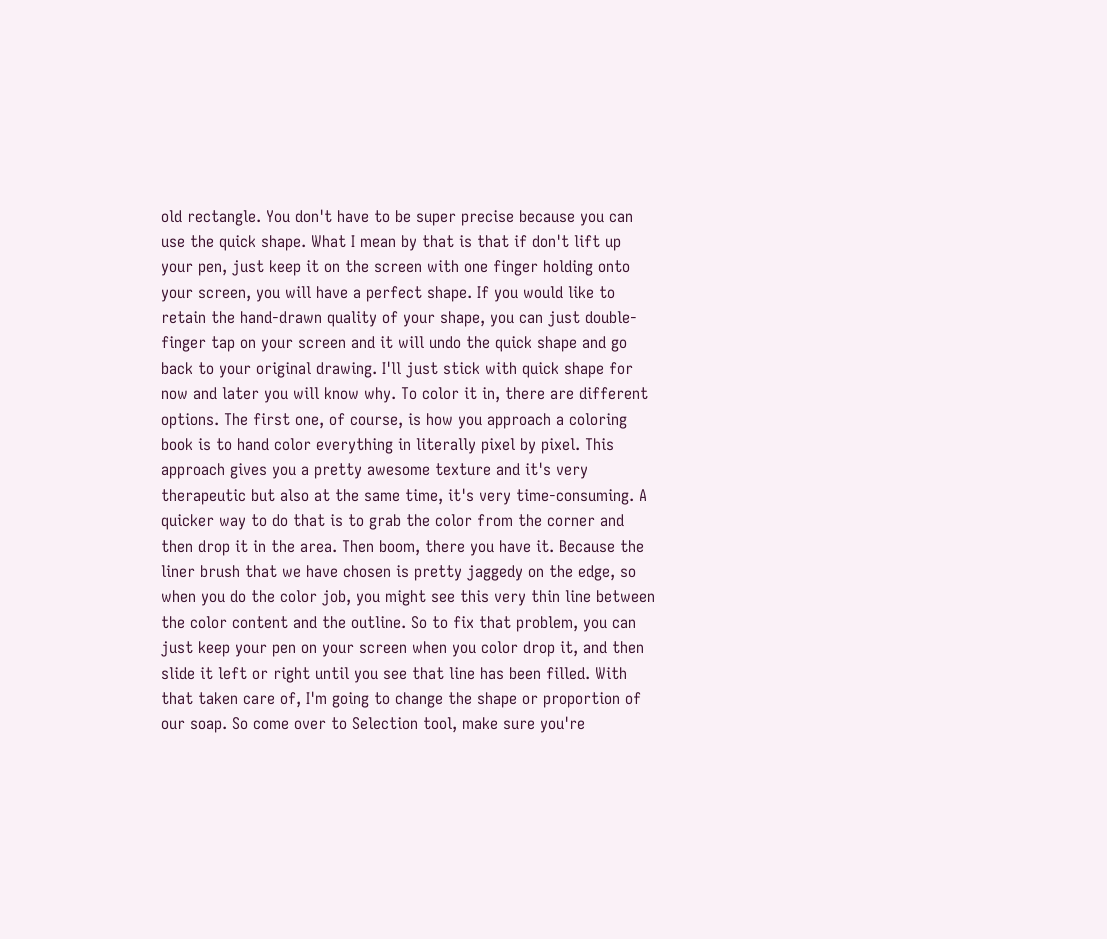old rectangle. You don't have to be super precise because you can use the quick shape. What I mean by that is that if don't lift up your pen, just keep it on the screen with one finger holding onto your screen, you will have a perfect shape. If you would like to retain the hand-drawn quality of your shape, you can just double-finger tap on your screen and it will undo the quick shape and go back to your original drawing. I'll just stick with quick shape for now and later you will know why. To color it in, there are different options. The first one, of course, is how you approach a coloring book is to hand color everything in literally pixel by pixel. This approach gives you a pretty awesome texture and it's very therapeutic but also at the same time, it's very time-consuming. A quicker way to do that is to grab the color from the corner and then drop it in the area. Then boom, there you have it. Because the liner brush that we have chosen is pretty jaggedy on the edge, so when you do the color job, you might see this very thin line between the color content and the outline. So to fix that problem, you can just keep your pen on your screen when you color drop it, and then slide it left or right until you see that line has been filled. With that taken care of, I'm going to change the shape or proportion of our soap. So come over to Selection tool, make sure you're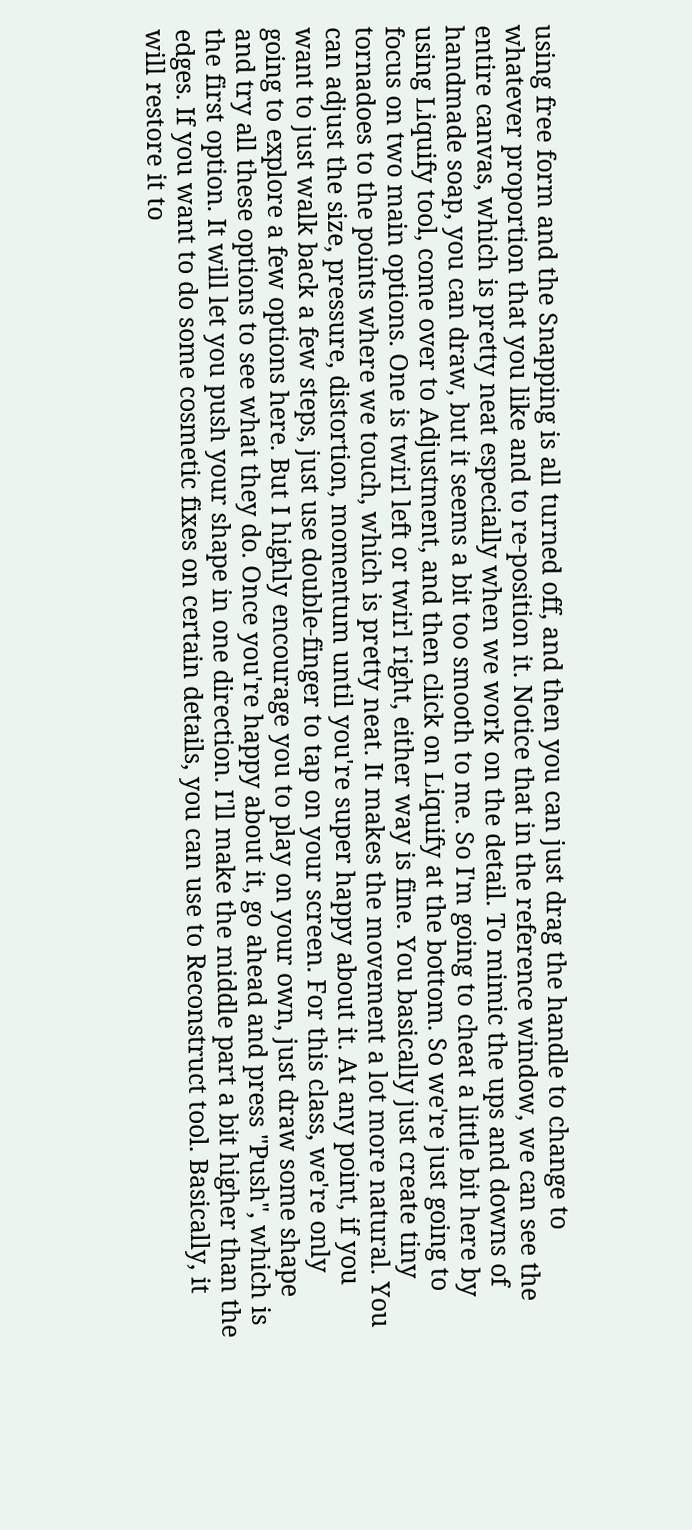using free form and the Snapping is all turned off, and then you can just drag the handle to change to whatever proportion that you like and to re-position it. Notice that in the reference window, we can see the entire canvas, which is pretty neat especially when we work on the detail. To mimic the ups and downs of handmade soap, you can draw, but it seems a bit too smooth to me. So I'm going to cheat a little bit here by using Liquify tool, come over to Adjustment, and then click on Liquify at the bottom. So we're just going to focus on two main options. One is twirl left or twirl right, either way is fine. You basically just create tiny tornadoes to the points where we touch, which is pretty neat. It makes the movement a lot more natural. You can adjust the size, pressure, distortion, momentum until you're super happy about it. At any point, if you want to just walk back a few steps, just use double-finger to tap on your screen. For this class, we're only going to explore a few options here. But I highly encourage you to play on your own, just draw some shape and try all these options to see what they do. Once you're happy about it, go ahead and press "Push", which is the first option. It will let you push your shape in one direction. I'll make the middle part a bit higher than the edges. If you want to do some cosmetic fixes on certain details, you can use to Reconstruct tool. Basically, it will restore it to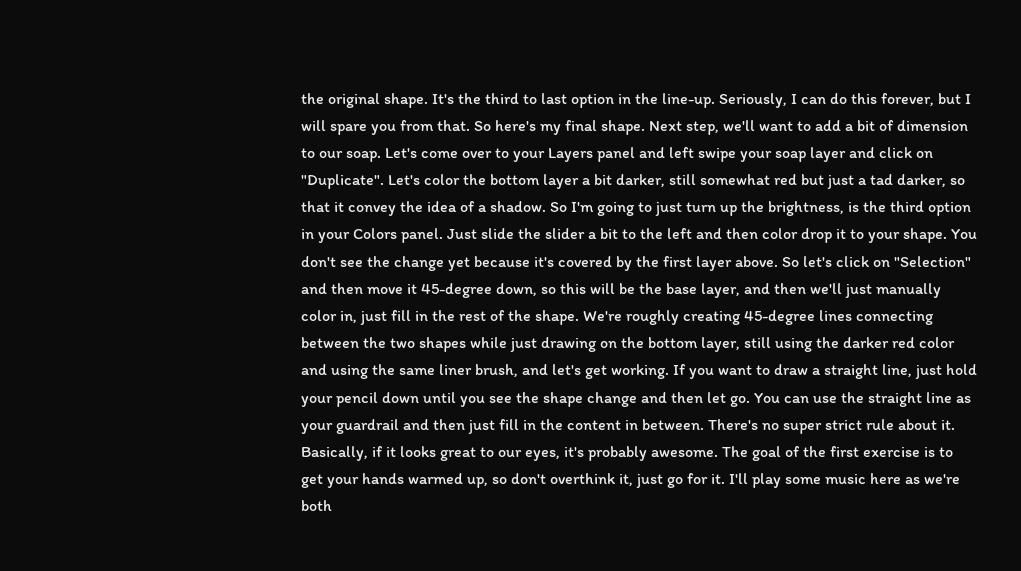the original shape. It's the third to last option in the line-up. Seriously, I can do this forever, but I will spare you from that. So here's my final shape. Next step, we'll want to add a bit of dimension to our soap. Let's come over to your Layers panel and left swipe your soap layer and click on "Duplicate". Let's color the bottom layer a bit darker, still somewhat red but just a tad darker, so that it convey the idea of a shadow. So I'm going to just turn up the brightness, is the third option in your Colors panel. Just slide the slider a bit to the left and then color drop it to your shape. You don't see the change yet because it's covered by the first layer above. So let's click on "Selection" and then move it 45-degree down, so this will be the base layer, and then we'll just manually color in, just fill in the rest of the shape. We're roughly creating 45-degree lines connecting between the two shapes while just drawing on the bottom layer, still using the darker red color and using the same liner brush, and let's get working. If you want to draw a straight line, just hold your pencil down until you see the shape change and then let go. You can use the straight line as your guardrail and then just fill in the content in between. There's no super strict rule about it. Basically, if it looks great to our eyes, it's probably awesome. The goal of the first exercise is to get your hands warmed up, so don't overthink it, just go for it. I'll play some music here as we're both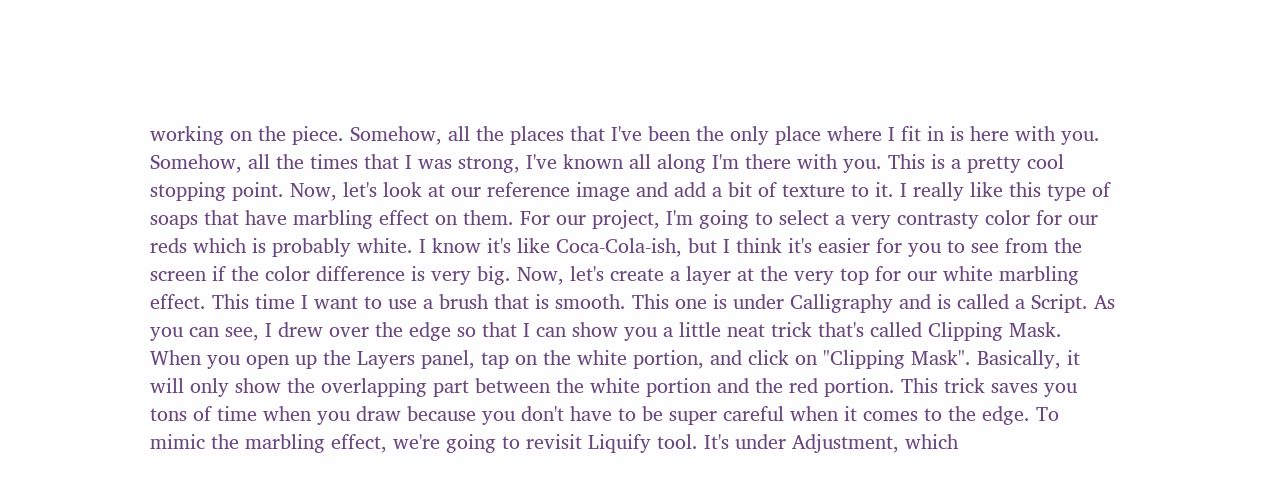working on the piece. Somehow, all the places that I've been the only place where I fit in is here with you. Somehow, all the times that I was strong, I've known all along I'm there with you. This is a pretty cool stopping point. Now, let's look at our reference image and add a bit of texture to it. I really like this type of soaps that have marbling effect on them. For our project, I'm going to select a very contrasty color for our reds which is probably white. I know it's like Coca-Cola-ish, but I think it's easier for you to see from the screen if the color difference is very big. Now, let's create a layer at the very top for our white marbling effect. This time I want to use a brush that is smooth. This one is under Calligraphy and is called a Script. As you can see, I drew over the edge so that I can show you a little neat trick that's called Clipping Mask. When you open up the Layers panel, tap on the white portion, and click on "Clipping Mask". Basically, it will only show the overlapping part between the white portion and the red portion. This trick saves you tons of time when you draw because you don't have to be super careful when it comes to the edge. To mimic the marbling effect, we're going to revisit Liquify tool. It's under Adjustment, which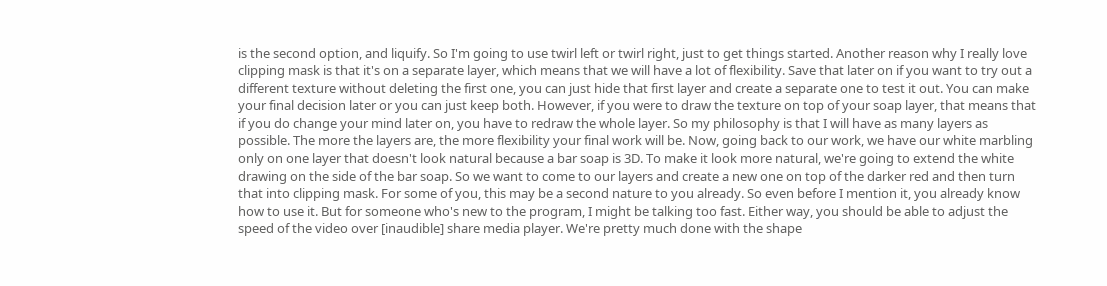is the second option, and liquify. So I'm going to use twirl left or twirl right, just to get things started. Another reason why I really love clipping mask is that it's on a separate layer, which means that we will have a lot of flexibility. Save that later on if you want to try out a different texture without deleting the first one, you can just hide that first layer and create a separate one to test it out. You can make your final decision later or you can just keep both. However, if you were to draw the texture on top of your soap layer, that means that if you do change your mind later on, you have to redraw the whole layer. So my philosophy is that I will have as many layers as possible. The more the layers are, the more flexibility your final work will be. Now, going back to our work, we have our white marbling only on one layer that doesn't look natural because a bar soap is 3D. To make it look more natural, we're going to extend the white drawing on the side of the bar soap. So we want to come to our layers and create a new one on top of the darker red and then turn that into clipping mask. For some of you, this may be a second nature to you already. So even before I mention it, you already know how to use it. But for someone who's new to the program, I might be talking too fast. Either way, you should be able to adjust the speed of the video over [inaudible] share media player. We're pretty much done with the shape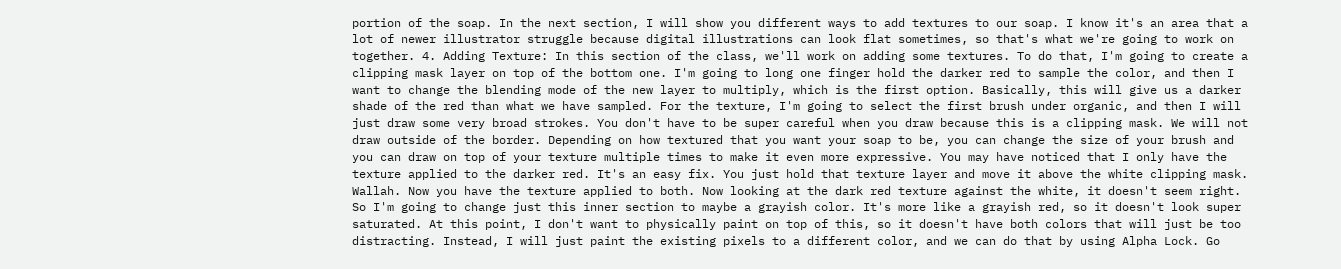portion of the soap. In the next section, I will show you different ways to add textures to our soap. I know it's an area that a lot of newer illustrator struggle because digital illustrations can look flat sometimes, so that's what we're going to work on together. 4. Adding Texture: In this section of the class, we'll work on adding some textures. To do that, I'm going to create a clipping mask layer on top of the bottom one. I'm going to long one finger hold the darker red to sample the color, and then I want to change the blending mode of the new layer to multiply, which is the first option. Basically, this will give us a darker shade of the red than what we have sampled. For the texture, I'm going to select the first brush under organic, and then I will just draw some very broad strokes. You don't have to be super careful when you draw because this is a clipping mask. We will not draw outside of the border. Depending on how textured that you want your soap to be, you can change the size of your brush and you can draw on top of your texture multiple times to make it even more expressive. You may have noticed that I only have the texture applied to the darker red. It's an easy fix. You just hold that texture layer and move it above the white clipping mask. Wallah. Now you have the texture applied to both. Now looking at the dark red texture against the white, it doesn't seem right. So I'm going to change just this inner section to maybe a grayish color. It's more like a grayish red, so it doesn't look super saturated. At this point, I don't want to physically paint on top of this, so it doesn't have both colors that will just be too distracting. Instead, I will just paint the existing pixels to a different color, and we can do that by using Alpha Lock. Go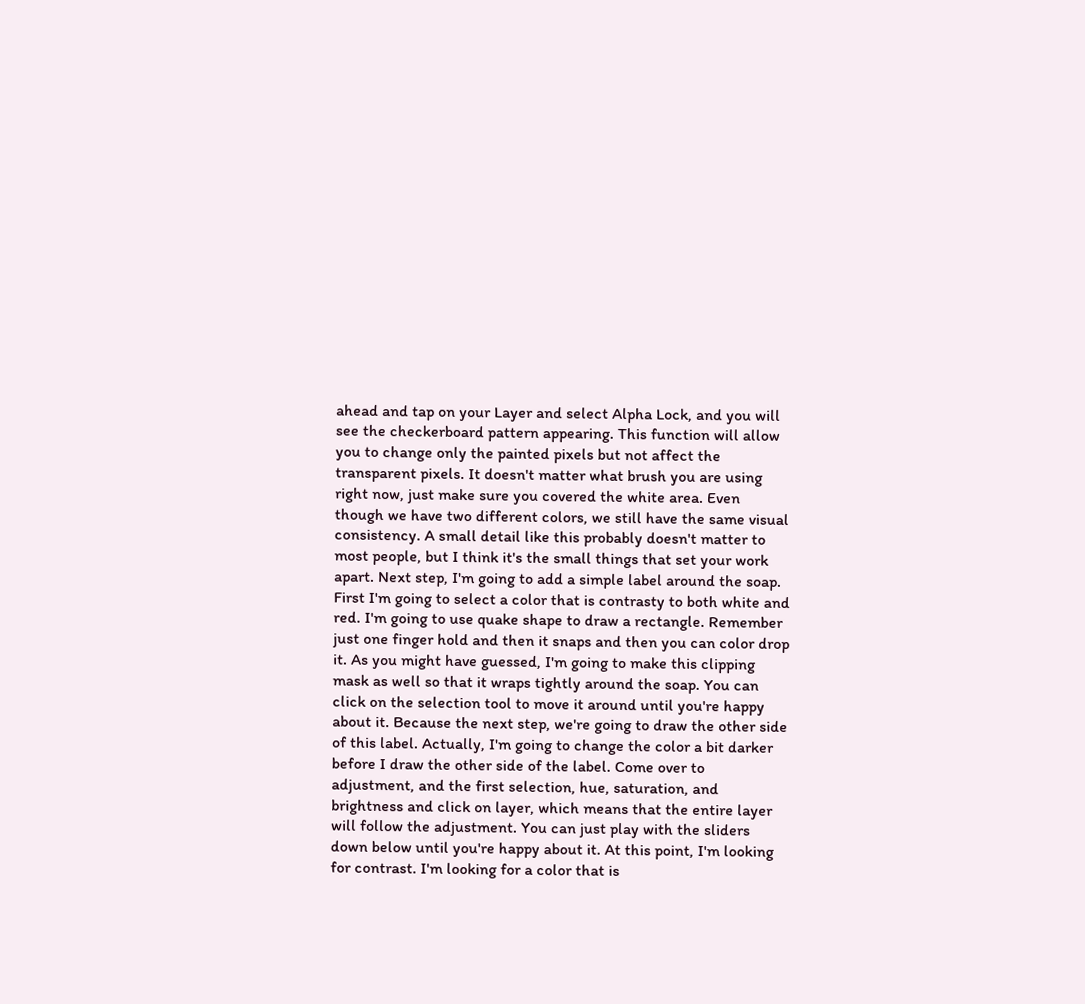ahead and tap on your Layer and select Alpha Lock, and you will see the checkerboard pattern appearing. This function will allow you to change only the painted pixels but not affect the transparent pixels. It doesn't matter what brush you are using right now, just make sure you covered the white area. Even though we have two different colors, we still have the same visual consistency. A small detail like this probably doesn't matter to most people, but I think it's the small things that set your work apart. Next step, I'm going to add a simple label around the soap. First I'm going to select a color that is contrasty to both white and red. I'm going to use quake shape to draw a rectangle. Remember just one finger hold and then it snaps and then you can color drop it. As you might have guessed, I'm going to make this clipping mask as well so that it wraps tightly around the soap. You can click on the selection tool to move it around until you're happy about it. Because the next step, we're going to draw the other side of this label. Actually, I'm going to change the color a bit darker before I draw the other side of the label. Come over to adjustment, and the first selection, hue, saturation, and brightness and click on layer, which means that the entire layer will follow the adjustment. You can just play with the sliders down below until you're happy about it. At this point, I'm looking for contrast. I'm looking for a color that is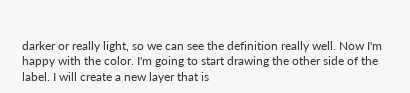darker or really light, so we can see the definition really well. Now I'm happy with the color. I'm going to start drawing the other side of the label. I will create a new layer that is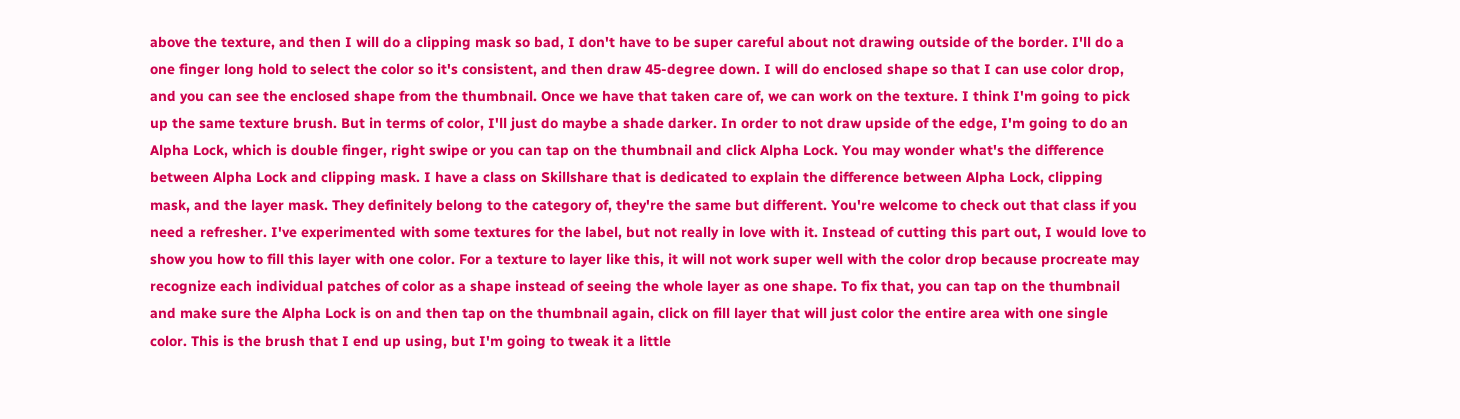above the texture, and then I will do a clipping mask so bad, I don't have to be super careful about not drawing outside of the border. I'll do a one finger long hold to select the color so it's consistent, and then draw 45-degree down. I will do enclosed shape so that I can use color drop, and you can see the enclosed shape from the thumbnail. Once we have that taken care of, we can work on the texture. I think I'm going to pick up the same texture brush. But in terms of color, I'll just do maybe a shade darker. In order to not draw upside of the edge, I'm going to do an Alpha Lock, which is double finger, right swipe or you can tap on the thumbnail and click Alpha Lock. You may wonder what's the difference between Alpha Lock and clipping mask. I have a class on Skillshare that is dedicated to explain the difference between Alpha Lock, clipping mask, and the layer mask. They definitely belong to the category of, they're the same but different. You're welcome to check out that class if you need a refresher. I've experimented with some textures for the label, but not really in love with it. Instead of cutting this part out, I would love to show you how to fill this layer with one color. For a texture to layer like this, it will not work super well with the color drop because procreate may recognize each individual patches of color as a shape instead of seeing the whole layer as one shape. To fix that, you can tap on the thumbnail and make sure the Alpha Lock is on and then tap on the thumbnail again, click on fill layer that will just color the entire area with one single color. This is the brush that I end up using, but I'm going to tweak it a little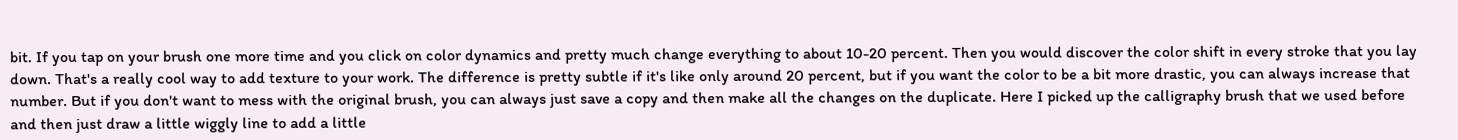bit. If you tap on your brush one more time and you click on color dynamics and pretty much change everything to about 10-20 percent. Then you would discover the color shift in every stroke that you lay down. That's a really cool way to add texture to your work. The difference is pretty subtle if it's like only around 20 percent, but if you want the color to be a bit more drastic, you can always increase that number. But if you don't want to mess with the original brush, you can always just save a copy and then make all the changes on the duplicate. Here I picked up the calligraphy brush that we used before and then just draw a little wiggly line to add a little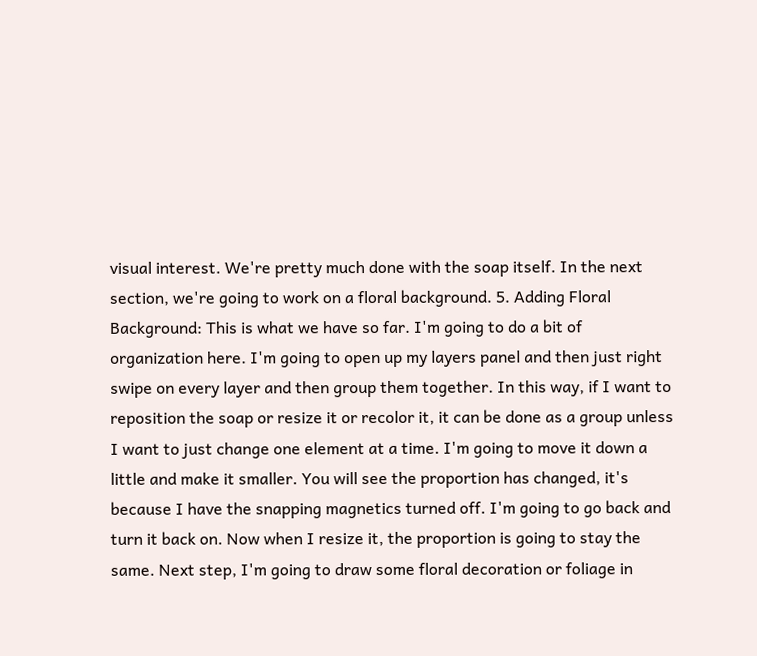visual interest. We're pretty much done with the soap itself. In the next section, we're going to work on a floral background. 5. Adding Floral Background: This is what we have so far. I'm going to do a bit of organization here. I'm going to open up my layers panel and then just right swipe on every layer and then group them together. In this way, if I want to reposition the soap or resize it or recolor it, it can be done as a group unless I want to just change one element at a time. I'm going to move it down a little and make it smaller. You will see the proportion has changed, it's because I have the snapping magnetics turned off. I'm going to go back and turn it back on. Now when I resize it, the proportion is going to stay the same. Next step, I'm going to draw some floral decoration or foliage in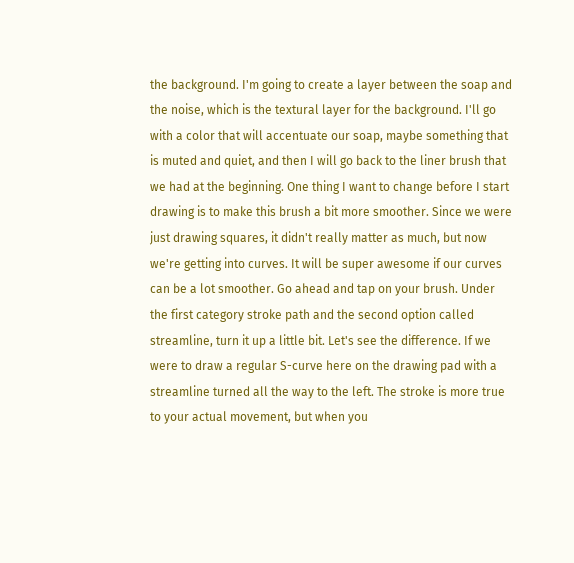the background. I'm going to create a layer between the soap and the noise, which is the textural layer for the background. I'll go with a color that will accentuate our soap, maybe something that is muted and quiet, and then I will go back to the liner brush that we had at the beginning. One thing I want to change before I start drawing is to make this brush a bit more smoother. Since we were just drawing squares, it didn't really matter as much, but now we're getting into curves. It will be super awesome if our curves can be a lot smoother. Go ahead and tap on your brush. Under the first category stroke path and the second option called streamline, turn it up a little bit. Let's see the difference. If we were to draw a regular S-curve here on the drawing pad with a streamline turned all the way to the left. The stroke is more true to your actual movement, but when you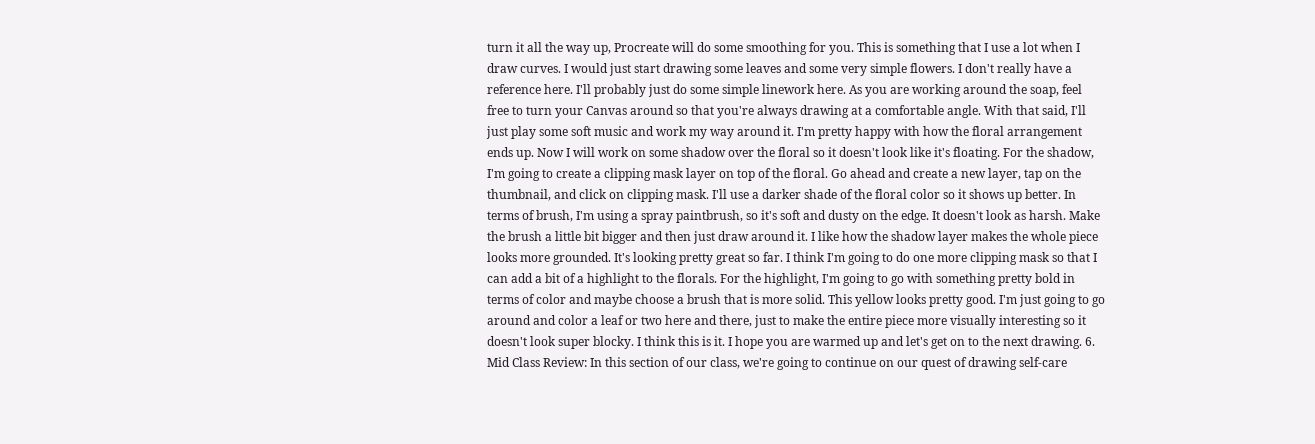turn it all the way up, Procreate will do some smoothing for you. This is something that I use a lot when I draw curves. I would just start drawing some leaves and some very simple flowers. I don't really have a reference here. I'll probably just do some simple linework here. As you are working around the soap, feel free to turn your Canvas around so that you're always drawing at a comfortable angle. With that said, I'll just play some soft music and work my way around it. I'm pretty happy with how the floral arrangement ends up. Now I will work on some shadow over the floral so it doesn't look like it's floating. For the shadow, I'm going to create a clipping mask layer on top of the floral. Go ahead and create a new layer, tap on the thumbnail, and click on clipping mask. I'll use a darker shade of the floral color so it shows up better. In terms of brush, I'm using a spray paintbrush, so it's soft and dusty on the edge. It doesn't look as harsh. Make the brush a little bit bigger and then just draw around it. I like how the shadow layer makes the whole piece looks more grounded. It's looking pretty great so far. I think I'm going to do one more clipping mask so that I can add a bit of a highlight to the florals. For the highlight, I'm going to go with something pretty bold in terms of color and maybe choose a brush that is more solid. This yellow looks pretty good. I'm just going to go around and color a leaf or two here and there, just to make the entire piece more visually interesting so it doesn't look super blocky. I think this is it. I hope you are warmed up and let's get on to the next drawing. 6. Mid Class Review: In this section of our class, we're going to continue on our quest of drawing self-care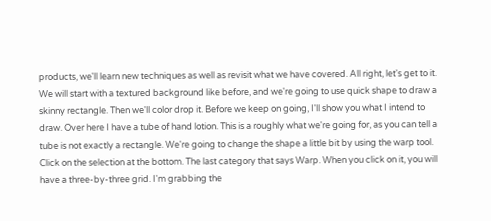products, we'll learn new techniques as well as revisit what we have covered. All right, let's get to it. We will start with a textured background like before, and we're going to use quick shape to draw a skinny rectangle. Then we'll color drop it. Before we keep on going, I'll show you what I intend to draw. Over here I have a tube of hand lotion. This is a roughly what we're going for, as you can tell a tube is not exactly a rectangle. We're going to change the shape a little bit by using the warp tool. Click on the selection at the bottom. The last category that says Warp. When you click on it, you will have a three-by-three grid. I'm grabbing the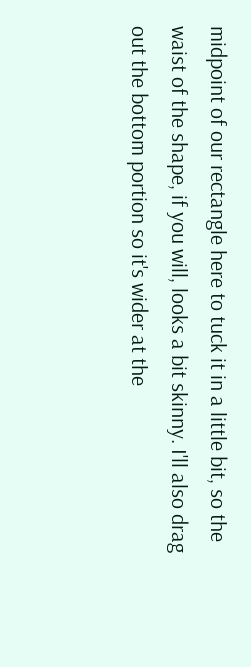midpoint of our rectangle here to tuck it in a little bit, so the waist of the shape, if you will, looks a bit skinny. I'll also drag out the bottom portion so it's wider at the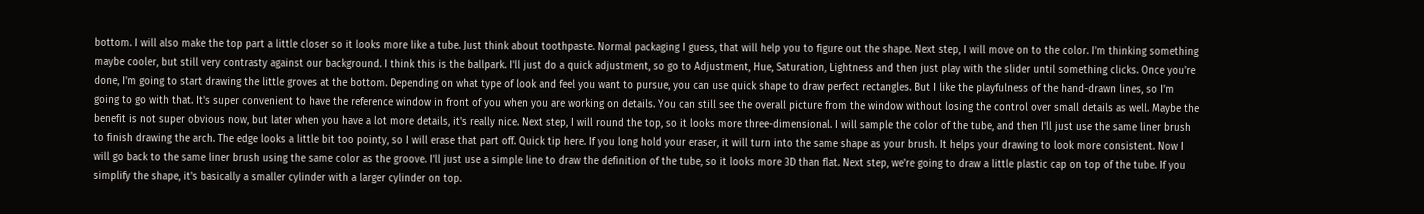bottom. I will also make the top part a little closer so it looks more like a tube. Just think about toothpaste. Normal packaging I guess, that will help you to figure out the shape. Next step, I will move on to the color. I'm thinking something maybe cooler, but still very contrasty against our background. I think this is the ballpark. I'll just do a quick adjustment, so go to Adjustment, Hue, Saturation, Lightness and then just play with the slider until something clicks. Once you're done, I'm going to start drawing the little groves at the bottom. Depending on what type of look and feel you want to pursue, you can use quick shape to draw perfect rectangles. But I like the playfulness of the hand-drawn lines, so I'm going to go with that. It's super convenient to have the reference window in front of you when you are working on details. You can still see the overall picture from the window without losing the control over small details as well. Maybe the benefit is not super obvious now, but later when you have a lot more details, it's really nice. Next step, I will round the top, so it looks more three-dimensional. I will sample the color of the tube, and then I'll just use the same liner brush to finish drawing the arch. The edge looks a little bit too pointy, so I will erase that part off. Quick tip here. If you long hold your eraser, it will turn into the same shape as your brush. It helps your drawing to look more consistent. Now I will go back to the same liner brush using the same color as the groove. I'll just use a simple line to draw the definition of the tube, so it looks more 3D than flat. Next step, we're going to draw a little plastic cap on top of the tube. If you simplify the shape, it's basically a smaller cylinder with a larger cylinder on top.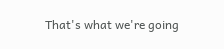That's what we're going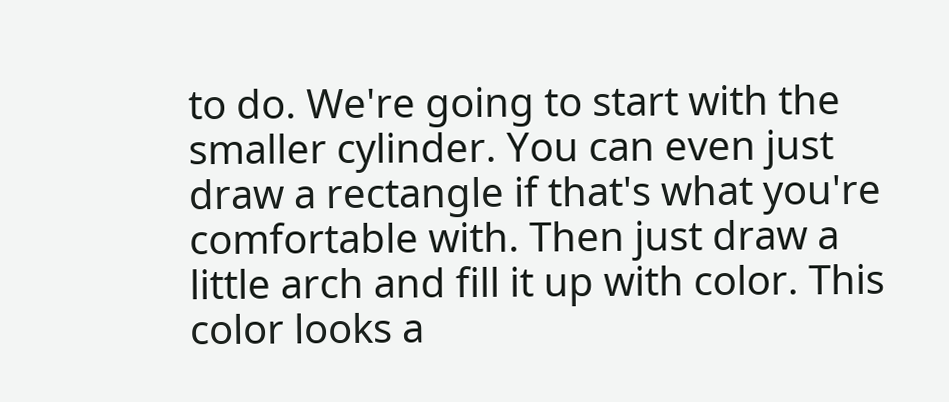to do. We're going to start with the smaller cylinder. You can even just draw a rectangle if that's what you're comfortable with. Then just draw a little arch and fill it up with color. This color looks a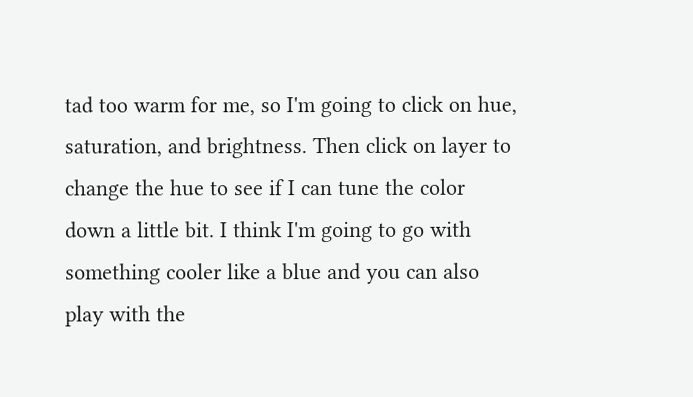tad too warm for me, so I'm going to click on hue, saturation, and brightness. Then click on layer to change the hue to see if I can tune the color down a little bit. I think I'm going to go with something cooler like a blue and you can also play with the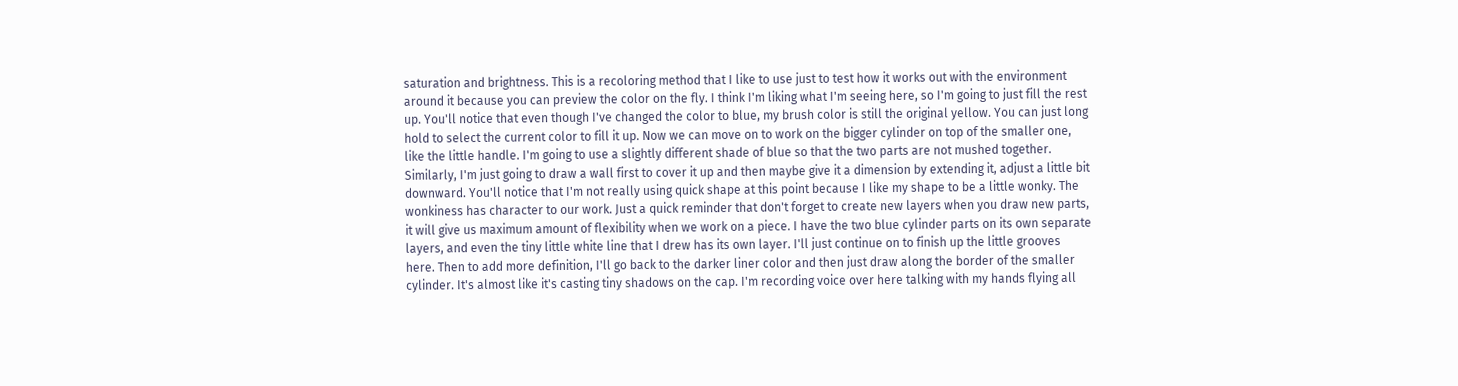saturation and brightness. This is a recoloring method that I like to use just to test how it works out with the environment around it because you can preview the color on the fly. I think I'm liking what I'm seeing here, so I'm going to just fill the rest up. You'll notice that even though I've changed the color to blue, my brush color is still the original yellow. You can just long hold to select the current color to fill it up. Now we can move on to work on the bigger cylinder on top of the smaller one, like the little handle. I'm going to use a slightly different shade of blue so that the two parts are not mushed together. Similarly, I'm just going to draw a wall first to cover it up and then maybe give it a dimension by extending it, adjust a little bit downward. You'll notice that I'm not really using quick shape at this point because I like my shape to be a little wonky. The wonkiness has character to our work. Just a quick reminder that don't forget to create new layers when you draw new parts, it will give us maximum amount of flexibility when we work on a piece. I have the two blue cylinder parts on its own separate layers, and even the tiny little white line that I drew has its own layer. I'll just continue on to finish up the little grooves here. Then to add more definition, I'll go back to the darker liner color and then just draw along the border of the smaller cylinder. It's almost like it's casting tiny shadows on the cap. I'm recording voice over here talking with my hands flying all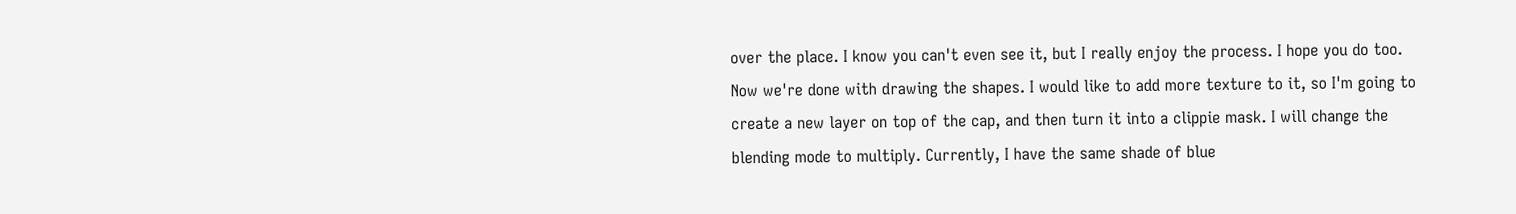over the place. I know you can't even see it, but I really enjoy the process. I hope you do too. Now we're done with drawing the shapes. I would like to add more texture to it, so I'm going to create a new layer on top of the cap, and then turn it into a clippie mask. I will change the blending mode to multiply. Currently, I have the same shade of blue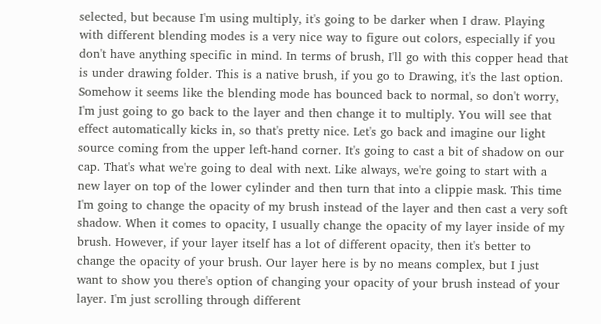selected, but because I'm using multiply, it's going to be darker when I draw. Playing with different blending modes is a very nice way to figure out colors, especially if you don't have anything specific in mind. In terms of brush, I'll go with this copper head that is under drawing folder. This is a native brush, if you go to Drawing, it's the last option. Somehow it seems like the blending mode has bounced back to normal, so don't worry, I'm just going to go back to the layer and then change it to multiply. You will see that effect automatically kicks in, so that's pretty nice. Let's go back and imagine our light source coming from the upper left-hand corner. It's going to cast a bit of shadow on our cap. That's what we're going to deal with next. Like always, we're going to start with a new layer on top of the lower cylinder and then turn that into a clippie mask. This time I'm going to change the opacity of my brush instead of the layer and then cast a very soft shadow. When it comes to opacity, I usually change the opacity of my layer inside of my brush. However, if your layer itself has a lot of different opacity, then it's better to change the opacity of your brush. Our layer here is by no means complex, but I just want to show you there's option of changing your opacity of your brush instead of your layer. I'm just scrolling through different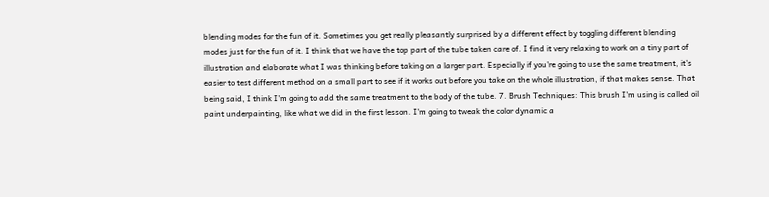blending modes for the fun of it. Sometimes you get really pleasantly surprised by a different effect by toggling different blending modes just for the fun of it. I think that we have the top part of the tube taken care of. I find it very relaxing to work on a tiny part of illustration and elaborate what I was thinking before taking on a larger part. Especially if you're going to use the same treatment, it's easier to test different method on a small part to see if it works out before you take on the whole illustration, if that makes sense. That being said, I think I'm going to add the same treatment to the body of the tube. 7. Brush Techniques: This brush I'm using is called oil paint underpainting, like what we did in the first lesson. I'm going to tweak the color dynamic a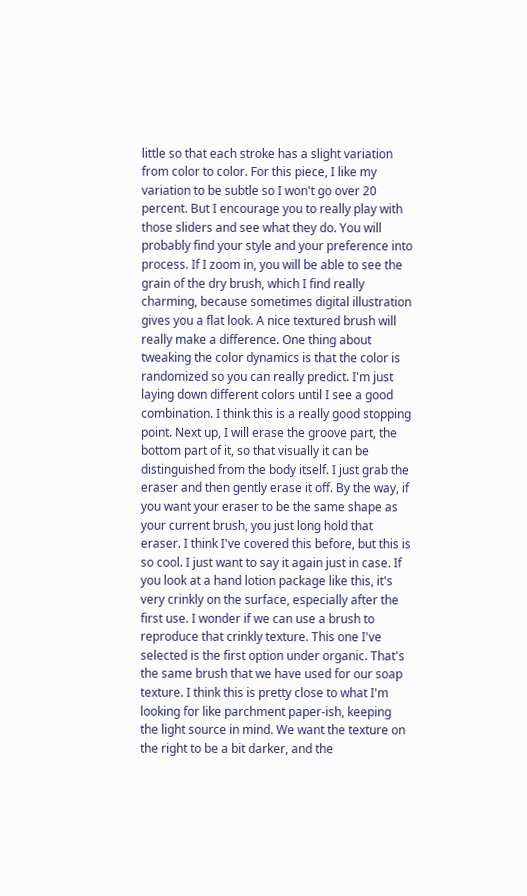little so that each stroke has a slight variation from color to color. For this piece, I like my variation to be subtle so I won't go over 20 percent. But I encourage you to really play with those sliders and see what they do. You will probably find your style and your preference into process. If I zoom in, you will be able to see the grain of the dry brush, which I find really charming, because sometimes digital illustration gives you a flat look. A nice textured brush will really make a difference. One thing about tweaking the color dynamics is that the color is randomized so you can really predict. I'm just laying down different colors until I see a good combination. I think this is a really good stopping point. Next up, I will erase the groove part, the bottom part of it, so that visually it can be distinguished from the body itself. I just grab the eraser and then gently erase it off. By the way, if you want your eraser to be the same shape as your current brush, you just long hold that eraser. I think I've covered this before, but this is so cool. I just want to say it again just in case. If you look at a hand lotion package like this, it's very crinkly on the surface, especially after the first use. I wonder if we can use a brush to reproduce that crinkly texture. This one I've selected is the first option under organic. That's the same brush that we have used for our soap texture. I think this is pretty close to what I'm looking for like parchment paper-ish, keeping the light source in mind. We want the texture on the right to be a bit darker, and the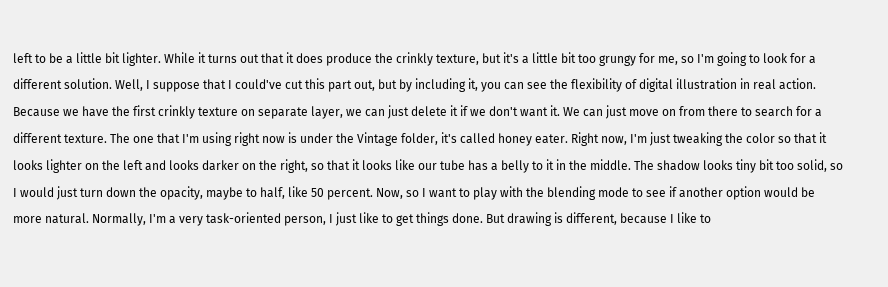left to be a little bit lighter. While it turns out that it does produce the crinkly texture, but it's a little bit too grungy for me, so I'm going to look for a different solution. Well, I suppose that I could've cut this part out, but by including it, you can see the flexibility of digital illustration in real action. Because we have the first crinkly texture on separate layer, we can just delete it if we don't want it. We can just move on from there to search for a different texture. The one that I'm using right now is under the Vintage folder, it's called honey eater. Right now, I'm just tweaking the color so that it looks lighter on the left and looks darker on the right, so that it looks like our tube has a belly to it in the middle. The shadow looks tiny bit too solid, so I would just turn down the opacity, maybe to half, like 50 percent. Now, so I want to play with the blending mode to see if another option would be more natural. Normally, I'm a very task-oriented person, I just like to get things done. But drawing is different, because I like to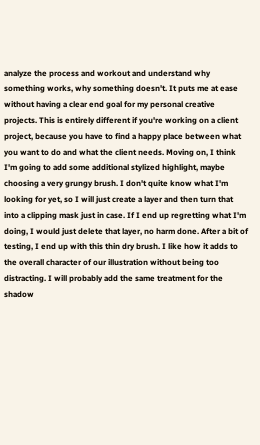analyze the process and workout and understand why something works, why something doesn't. It puts me at ease without having a clear end goal for my personal creative projects. This is entirely different if you're working on a client project, because you have to find a happy place between what you want to do and what the client needs. Moving on, I think I'm going to add some additional stylized highlight, maybe choosing a very grungy brush. I don't quite know what I'm looking for yet, so I will just create a layer and then turn that into a clipping mask just in case. If I end up regretting what I'm doing, I would just delete that layer, no harm done. After a bit of testing, I end up with this thin dry brush. I like how it adds to the overall character of our illustration without being too distracting. I will probably add the same treatment for the shadow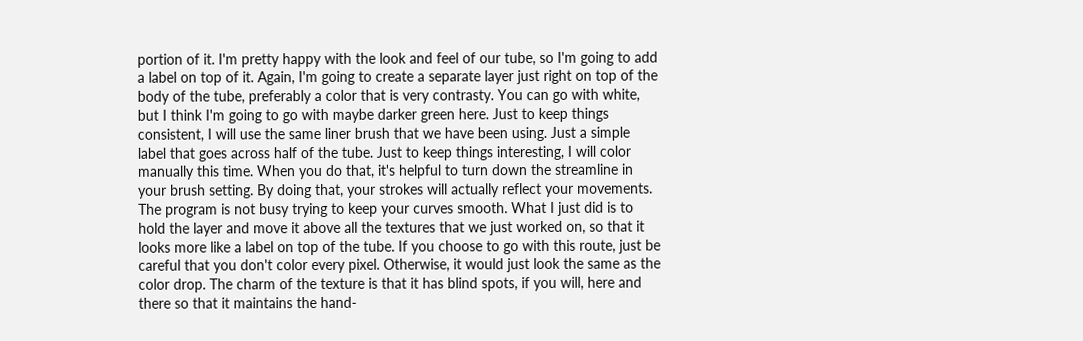portion of it. I'm pretty happy with the look and feel of our tube, so I'm going to add a label on top of it. Again, I'm going to create a separate layer just right on top of the body of the tube, preferably a color that is very contrasty. You can go with white, but I think I'm going to go with maybe darker green here. Just to keep things consistent, I will use the same liner brush that we have been using. Just a simple label that goes across half of the tube. Just to keep things interesting, I will color manually this time. When you do that, it's helpful to turn down the streamline in your brush setting. By doing that, your strokes will actually reflect your movements. The program is not busy trying to keep your curves smooth. What I just did is to hold the layer and move it above all the textures that we just worked on, so that it looks more like a label on top of the tube. If you choose to go with this route, just be careful that you don't color every pixel. Otherwise, it would just look the same as the color drop. The charm of the texture is that it has blind spots, if you will, here and there so that it maintains the hand-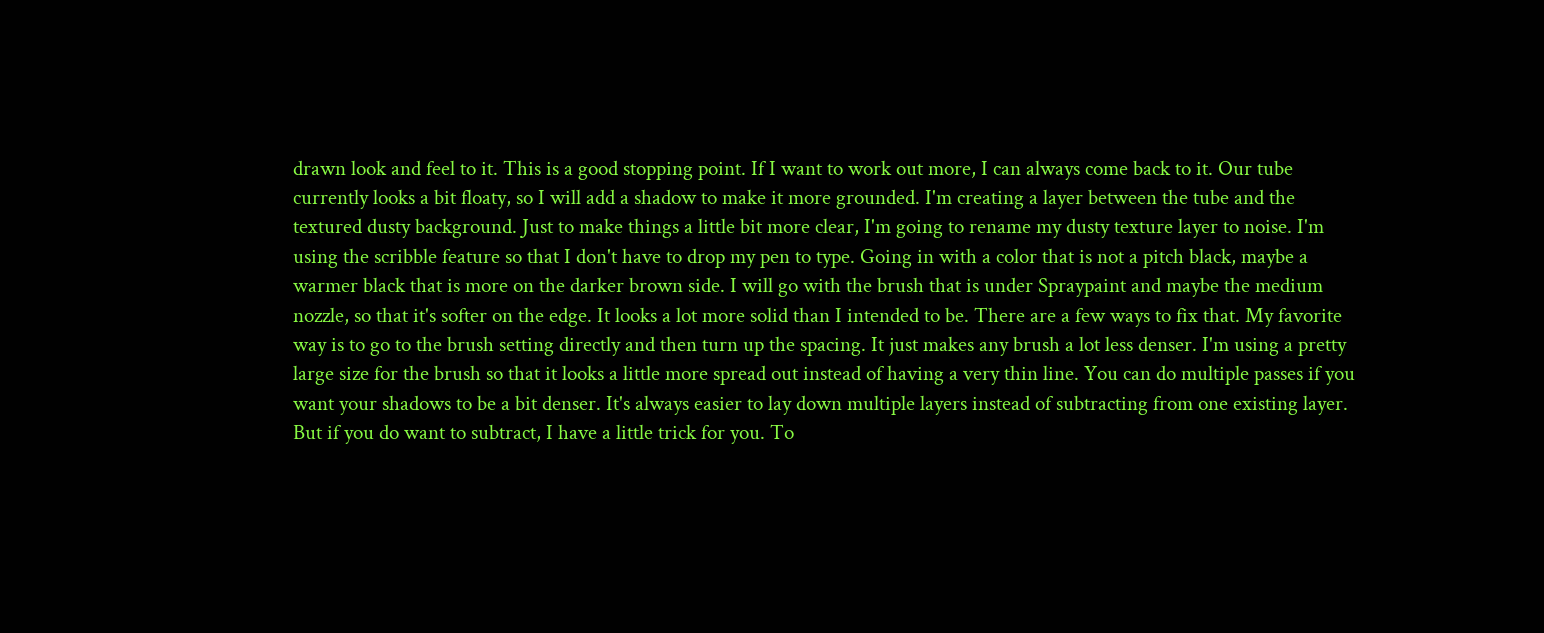drawn look and feel to it. This is a good stopping point. If I want to work out more, I can always come back to it. Our tube currently looks a bit floaty, so I will add a shadow to make it more grounded. I'm creating a layer between the tube and the textured dusty background. Just to make things a little bit more clear, I'm going to rename my dusty texture layer to noise. I'm using the scribble feature so that I don't have to drop my pen to type. Going in with a color that is not a pitch black, maybe a warmer black that is more on the darker brown side. I will go with the brush that is under Spraypaint and maybe the medium nozzle, so that it's softer on the edge. It looks a lot more solid than I intended to be. There are a few ways to fix that. My favorite way is to go to the brush setting directly and then turn up the spacing. It just makes any brush a lot less denser. I'm using a pretty large size for the brush so that it looks a little more spread out instead of having a very thin line. You can do multiple passes if you want your shadows to be a bit denser. It's always easier to lay down multiple layers instead of subtracting from one existing layer. But if you do want to subtract, I have a little trick for you. To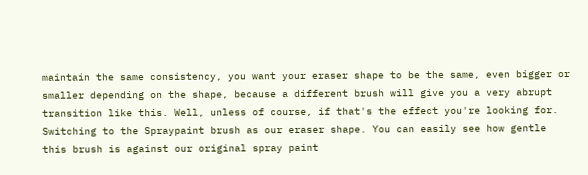maintain the same consistency, you want your eraser shape to be the same, even bigger or smaller depending on the shape, because a different brush will give you a very abrupt transition like this. Well, unless of course, if that's the effect you're looking for. Switching to the Spraypaint brush as our eraser shape. You can easily see how gentle this brush is against our original spray paint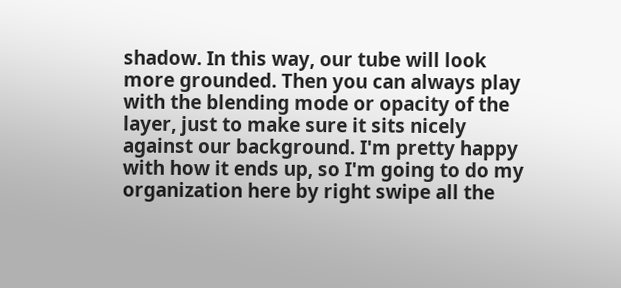shadow. In this way, our tube will look more grounded. Then you can always play with the blending mode or opacity of the layer, just to make sure it sits nicely against our background. I'm pretty happy with how it ends up, so I'm going to do my organization here by right swipe all the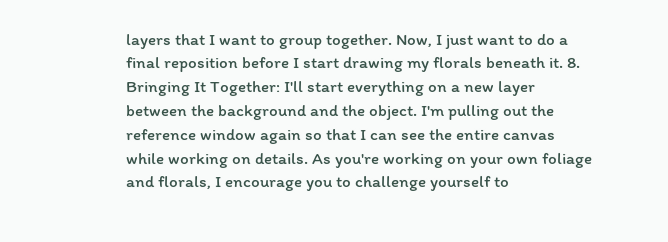layers that I want to group together. Now, I just want to do a final reposition before I start drawing my florals beneath it. 8. Bringing It Together: I'll start everything on a new layer between the background and the object. I'm pulling out the reference window again so that I can see the entire canvas while working on details. As you're working on your own foliage and florals, I encourage you to challenge yourself to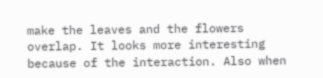make the leaves and the flowers overlap. It looks more interesting because of the interaction. Also when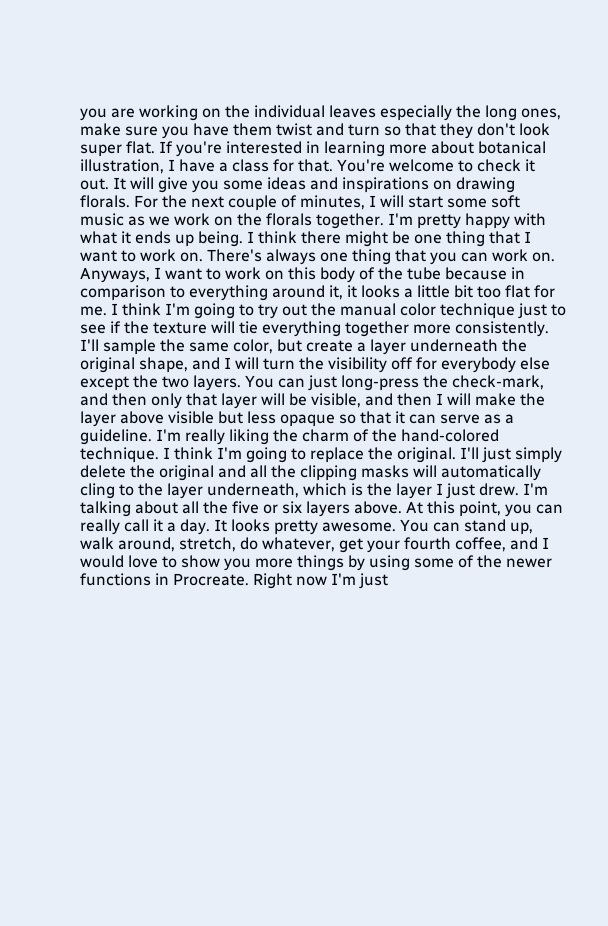you are working on the individual leaves especially the long ones, make sure you have them twist and turn so that they don't look super flat. If you're interested in learning more about botanical illustration, I have a class for that. You're welcome to check it out. It will give you some ideas and inspirations on drawing florals. For the next couple of minutes, I will start some soft music as we work on the florals together. I'm pretty happy with what it ends up being. I think there might be one thing that I want to work on. There's always one thing that you can work on. Anyways, I want to work on this body of the tube because in comparison to everything around it, it looks a little bit too flat for me. I think I'm going to try out the manual color technique just to see if the texture will tie everything together more consistently. I'll sample the same color, but create a layer underneath the original shape, and I will turn the visibility off for everybody else except the two layers. You can just long-press the check-mark, and then only that layer will be visible, and then I will make the layer above visible but less opaque so that it can serve as a guideline. I'm really liking the charm of the hand-colored technique. I think I'm going to replace the original. I'll just simply delete the original and all the clipping masks will automatically cling to the layer underneath, which is the layer I just drew. I'm talking about all the five or six layers above. At this point, you can really call it a day. It looks pretty awesome. You can stand up, walk around, stretch, do whatever, get your fourth coffee, and I would love to show you more things by using some of the newer functions in Procreate. Right now I'm just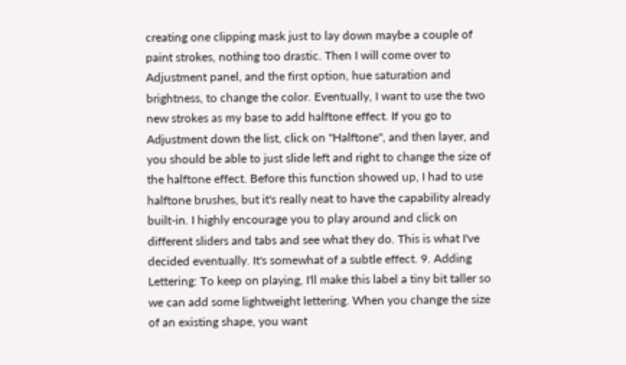creating one clipping mask just to lay down maybe a couple of paint strokes, nothing too drastic. Then I will come over to Adjustment panel, and the first option, hue saturation and brightness, to change the color. Eventually, I want to use the two new strokes as my base to add halftone effect. If you go to Adjustment down the list, click on "Halftone", and then layer, and you should be able to just slide left and right to change the size of the halftone effect. Before this function showed up, I had to use halftone brushes, but it's really neat to have the capability already built-in. I highly encourage you to play around and click on different sliders and tabs and see what they do. This is what I've decided eventually. It's somewhat of a subtle effect. 9. Adding Lettering: To keep on playing, I'll make this label a tiny bit taller so we can add some lightweight lettering. When you change the size of an existing shape, you want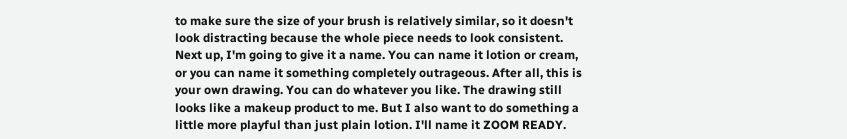to make sure the size of your brush is relatively similar, so it doesn't look distracting because the whole piece needs to look consistent. Next up, I'm going to give it a name. You can name it lotion or cream, or you can name it something completely outrageous. After all, this is your own drawing. You can do whatever you like. The drawing still looks like a makeup product to me. But I also want to do something a little more playful than just plain lotion. I'll name it ZOOM READY.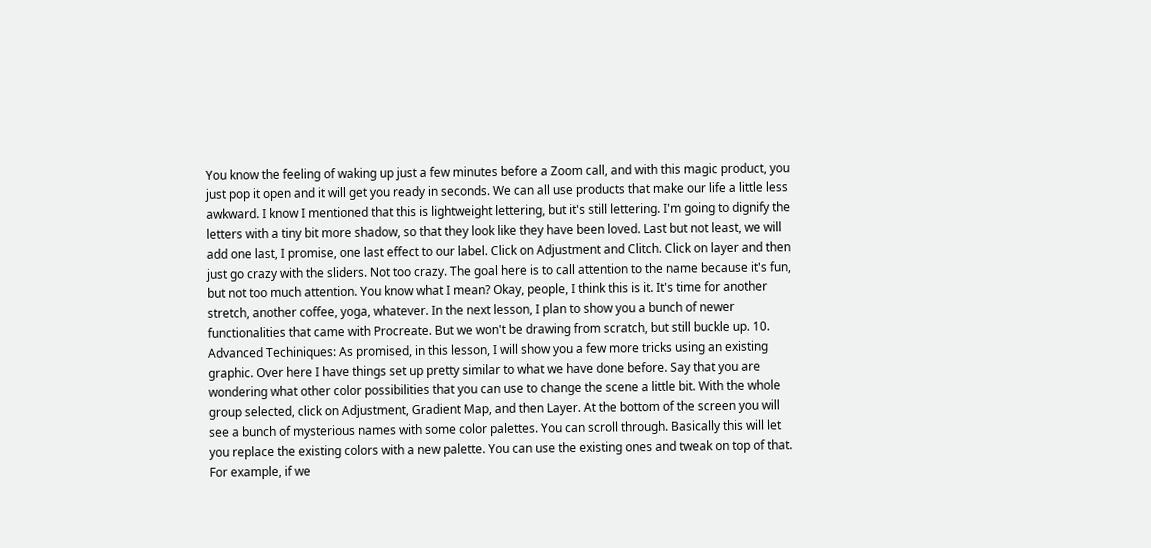You know the feeling of waking up just a few minutes before a Zoom call, and with this magic product, you just pop it open and it will get you ready in seconds. We can all use products that make our life a little less awkward. I know I mentioned that this is lightweight lettering, but it's still lettering. I'm going to dignify the letters with a tiny bit more shadow, so that they look like they have been loved. Last but not least, we will add one last, I promise, one last effect to our label. Click on Adjustment and Clitch. Click on layer and then just go crazy with the sliders. Not too crazy. The goal here is to call attention to the name because it's fun, but not too much attention. You know what I mean? Okay, people, I think this is it. It's time for another stretch, another coffee, yoga, whatever. In the next lesson, I plan to show you a bunch of newer functionalities that came with Procreate. But we won't be drawing from scratch, but still buckle up. 10. Advanced Techiniques: As promised, in this lesson, I will show you a few more tricks using an existing graphic. Over here I have things set up pretty similar to what we have done before. Say that you are wondering what other color possibilities that you can use to change the scene a little bit. With the whole group selected, click on Adjustment, Gradient Map, and then Layer. At the bottom of the screen you will see a bunch of mysterious names with some color palettes. You can scroll through. Basically this will let you replace the existing colors with a new palette. You can use the existing ones and tweak on top of that. For example, if we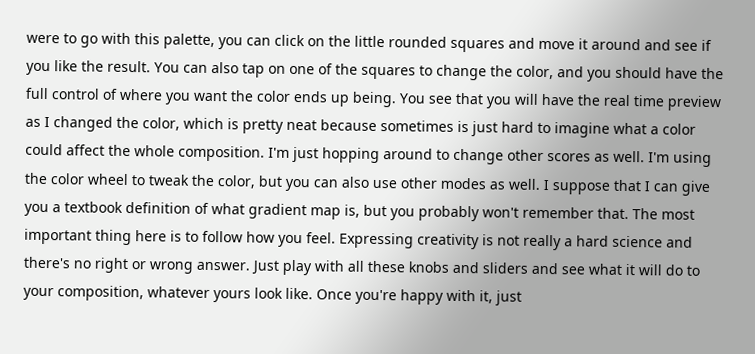were to go with this palette, you can click on the little rounded squares and move it around and see if you like the result. You can also tap on one of the squares to change the color, and you should have the full control of where you want the color ends up being. You see that you will have the real time preview as I changed the color, which is pretty neat because sometimes is just hard to imagine what a color could affect the whole composition. I'm just hopping around to change other scores as well. I'm using the color wheel to tweak the color, but you can also use other modes as well. I suppose that I can give you a textbook definition of what gradient map is, but you probably won't remember that. The most important thing here is to follow how you feel. Expressing creativity is not really a hard science and there's no right or wrong answer. Just play with all these knobs and sliders and see what it will do to your composition, whatever yours look like. Once you're happy with it, just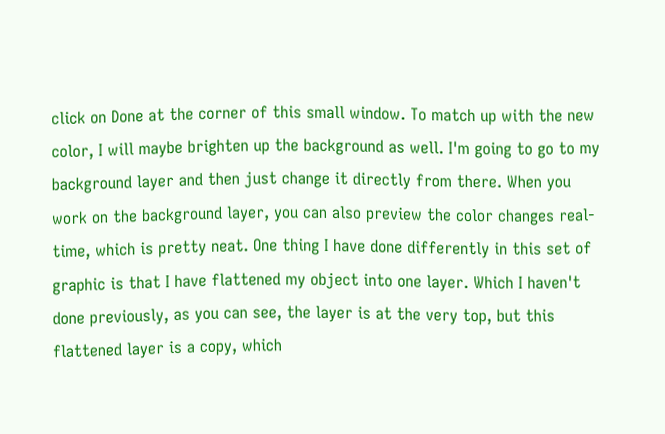click on Done at the corner of this small window. To match up with the new color, I will maybe brighten up the background as well. I'm going to go to my background layer and then just change it directly from there. When you work on the background layer, you can also preview the color changes real-time, which is pretty neat. One thing I have done differently in this set of graphic is that I have flattened my object into one layer. Which I haven't done previously, as you can see, the layer is at the very top, but this flattened layer is a copy, which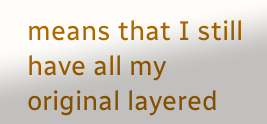means that I still have all my original layered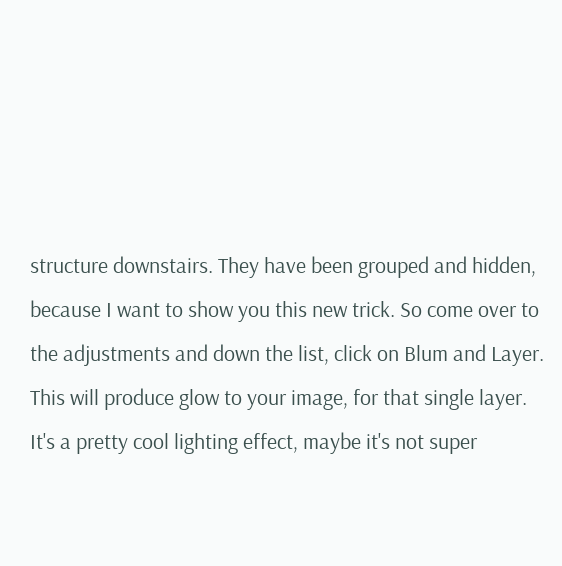structure downstairs. They have been grouped and hidden, because I want to show you this new trick. So come over to the adjustments and down the list, click on Blum and Layer. This will produce glow to your image, for that single layer. It's a pretty cool lighting effect, maybe it's not super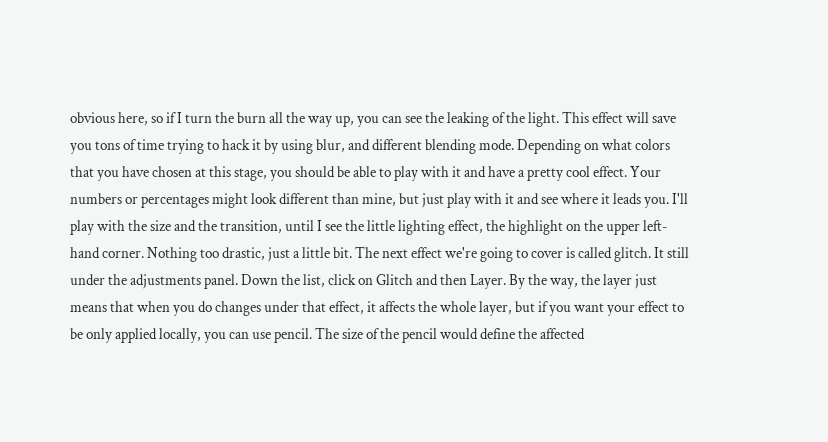obvious here, so if I turn the burn all the way up, you can see the leaking of the light. This effect will save you tons of time trying to hack it by using blur, and different blending mode. Depending on what colors that you have chosen at this stage, you should be able to play with it and have a pretty cool effect. Your numbers or percentages might look different than mine, but just play with it and see where it leads you. I'll play with the size and the transition, until I see the little lighting effect, the highlight on the upper left-hand corner. Nothing too drastic, just a little bit. The next effect we're going to cover is called glitch. It still under the adjustments panel. Down the list, click on Glitch and then Layer. By the way, the layer just means that when you do changes under that effect, it affects the whole layer, but if you want your effect to be only applied locally, you can use pencil. The size of the pencil would define the affected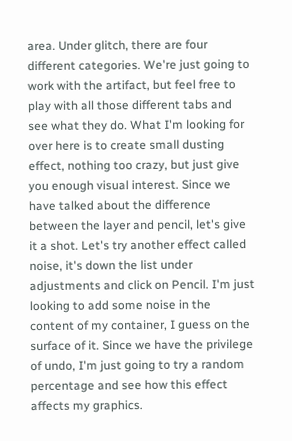area. Under glitch, there are four different categories. We're just going to work with the artifact, but feel free to play with all those different tabs and see what they do. What I'm looking for over here is to create small dusting effect, nothing too crazy, but just give you enough visual interest. Since we have talked about the difference between the layer and pencil, let's give it a shot. Let's try another effect called noise, it's down the list under adjustments and click on Pencil. I'm just looking to add some noise in the content of my container, I guess on the surface of it. Since we have the privilege of undo, I'm just going to try a random percentage and see how this effect affects my graphics.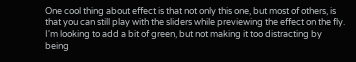One cool thing about effect is that not only this one, but most of others, is that you can still play with the sliders while previewing the effect on the fly. I'm looking to add a bit of green, but not making it too distracting by being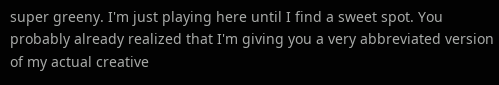super greeny. I'm just playing here until I find a sweet spot. You probably already realized that I'm giving you a very abbreviated version of my actual creative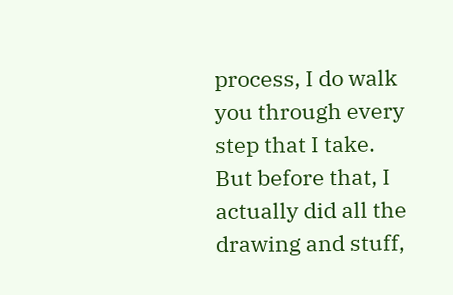process, I do walk you through every step that I take. But before that, I actually did all the drawing and stuff,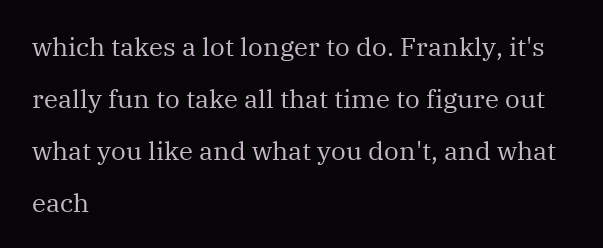which takes a lot longer to do. Frankly, it's really fun to take all that time to figure out what you like and what you don't, and what each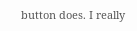button does. I really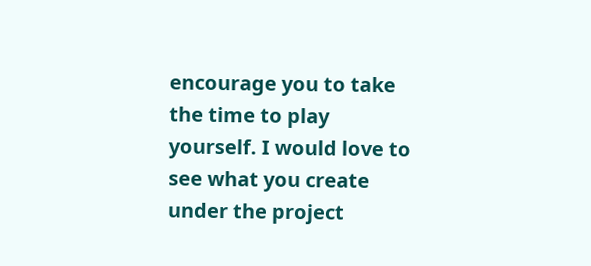encourage you to take the time to play yourself. I would love to see what you create under the project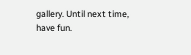gallery. Until next time, have fun.